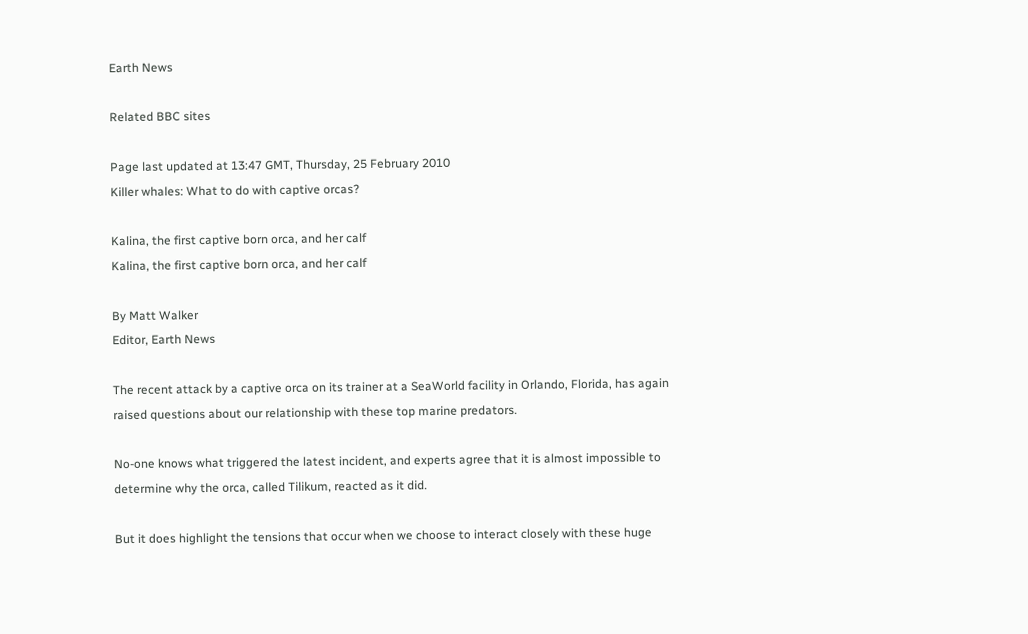Earth News

Related BBC sites

Page last updated at 13:47 GMT, Thursday, 25 February 2010
Killer whales: What to do with captive orcas?

Kalina, the first captive born orca, and her calf
Kalina, the first captive born orca, and her calf

By Matt Walker
Editor, Earth News

The recent attack by a captive orca on its trainer at a SeaWorld facility in Orlando, Florida, has again raised questions about our relationship with these top marine predators.

No-one knows what triggered the latest incident, and experts agree that it is almost impossible to determine why the orca, called Tilikum, reacted as it did.

But it does highlight the tensions that occur when we choose to interact closely with these huge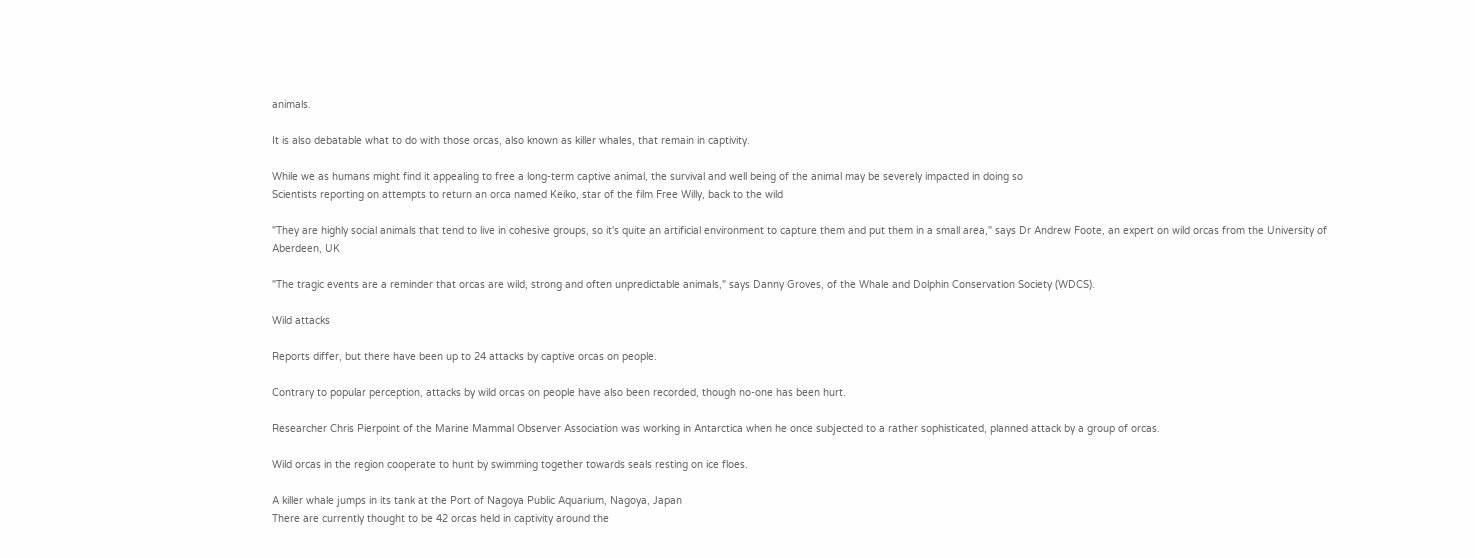animals.

It is also debatable what to do with those orcas, also known as killer whales, that remain in captivity.

While we as humans might find it appealing to free a long-term captive animal, the survival and well being of the animal may be severely impacted in doing so
Scientists reporting on attempts to return an orca named Keiko, star of the film Free Willy, back to the wild

"They are highly social animals that tend to live in cohesive groups, so it's quite an artificial environment to capture them and put them in a small area," says Dr Andrew Foote, an expert on wild orcas from the University of Aberdeen, UK

"The tragic events are a reminder that orcas are wild, strong and often unpredictable animals," says Danny Groves, of the Whale and Dolphin Conservation Society (WDCS).

Wild attacks

Reports differ, but there have been up to 24 attacks by captive orcas on people.

Contrary to popular perception, attacks by wild orcas on people have also been recorded, though no-one has been hurt.

Researcher Chris Pierpoint of the Marine Mammal Observer Association was working in Antarctica when he once subjected to a rather sophisticated, planned attack by a group of orcas.

Wild orcas in the region cooperate to hunt by swimming together towards seals resting on ice floes.

A killer whale jumps in its tank at the Port of Nagoya Public Aquarium, Nagoya, Japan
There are currently thought to be 42 orcas held in captivity around the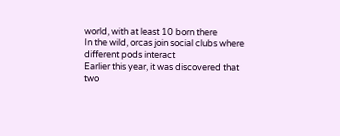world, with at least 10 born there
In the wild, orcas join social clubs where different pods interact
Earlier this year, it was discovered that two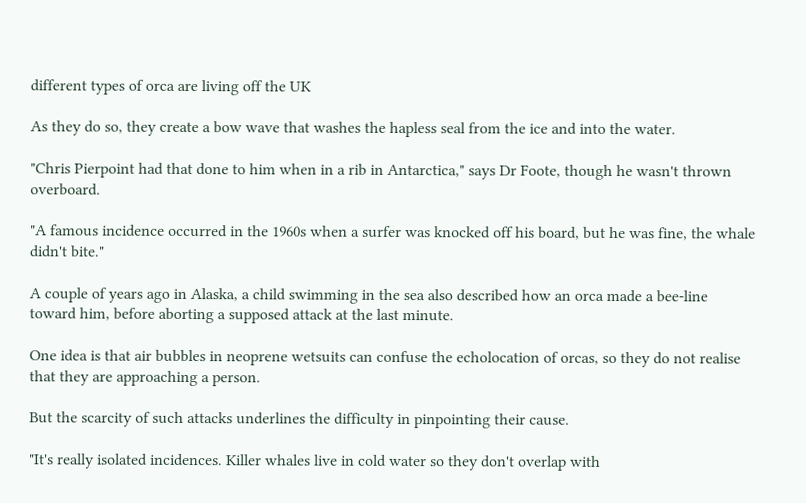different types of orca are living off the UK

As they do so, they create a bow wave that washes the hapless seal from the ice and into the water.

"Chris Pierpoint had that done to him when in a rib in Antarctica," says Dr Foote, though he wasn't thrown overboard.

"A famous incidence occurred in the 1960s when a surfer was knocked off his board, but he was fine, the whale didn't bite."

A couple of years ago in Alaska, a child swimming in the sea also described how an orca made a bee-line toward him, before aborting a supposed attack at the last minute.

One idea is that air bubbles in neoprene wetsuits can confuse the echolocation of orcas, so they do not realise that they are approaching a person.

But the scarcity of such attacks underlines the difficulty in pinpointing their cause.

"It's really isolated incidences. Killer whales live in cold water so they don't overlap with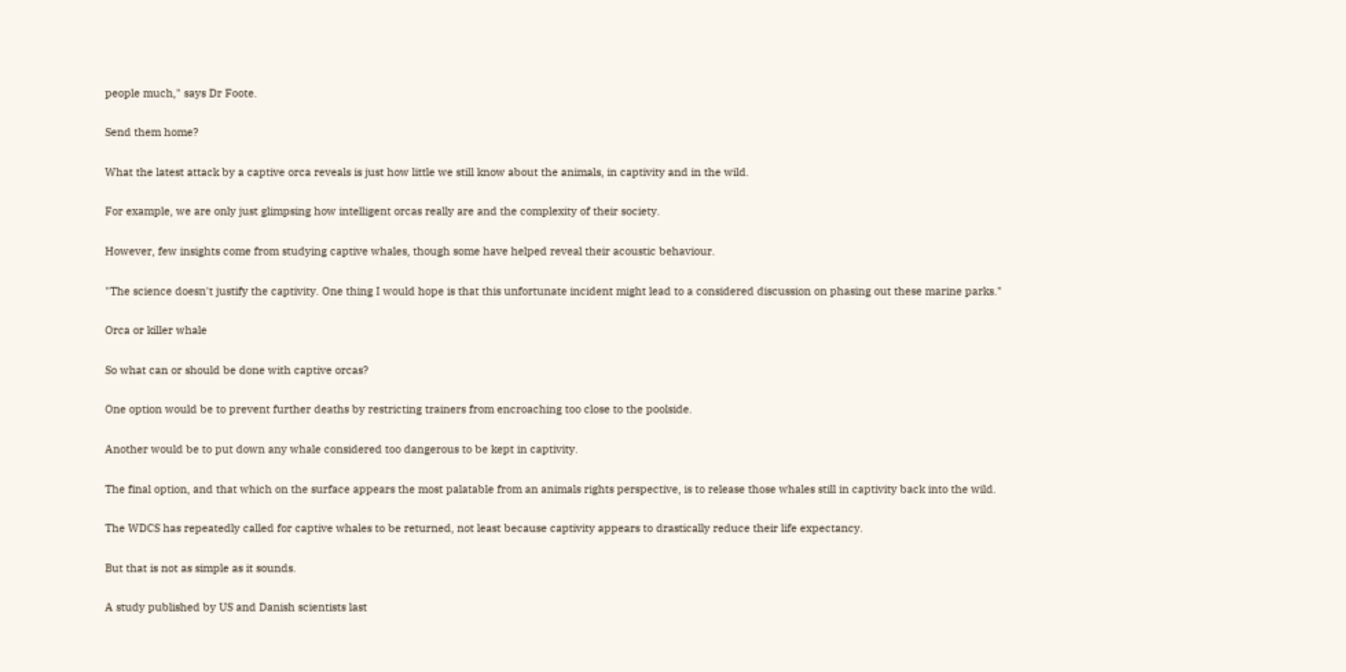people much," says Dr Foote.

Send them home?

What the latest attack by a captive orca reveals is just how little we still know about the animals, in captivity and in the wild.

For example, we are only just glimpsing how intelligent orcas really are and the complexity of their society.

However, few insights come from studying captive whales, though some have helped reveal their acoustic behaviour.

"The science doesn't justify the captivity. One thing I would hope is that this unfortunate incident might lead to a considered discussion on phasing out these marine parks."

Orca or killer whale

So what can or should be done with captive orcas?

One option would be to prevent further deaths by restricting trainers from encroaching too close to the poolside.

Another would be to put down any whale considered too dangerous to be kept in captivity.

The final option, and that which on the surface appears the most palatable from an animals rights perspective, is to release those whales still in captivity back into the wild.

The WDCS has repeatedly called for captive whales to be returned, not least because captivity appears to drastically reduce their life expectancy.

But that is not as simple as it sounds.

A study published by US and Danish scientists last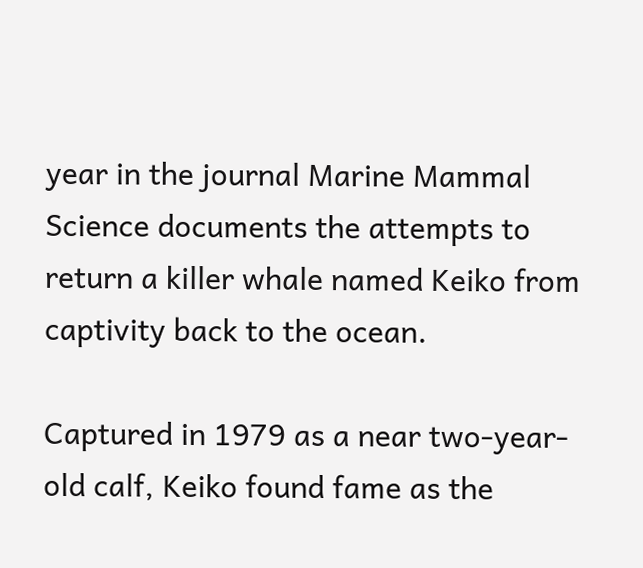year in the journal Marine Mammal Science documents the attempts to return a killer whale named Keiko from captivity back to the ocean.

Captured in 1979 as a near two-year-old calf, Keiko found fame as the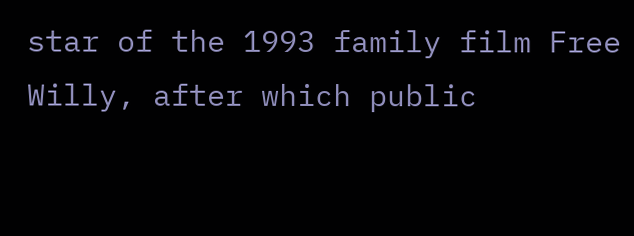star of the 1993 family film Free Willy, after which public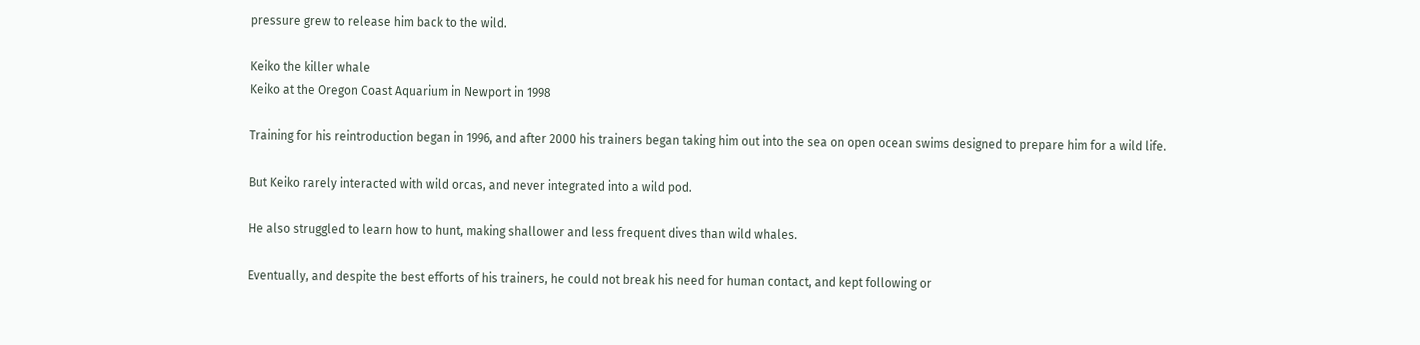pressure grew to release him back to the wild.

Keiko the killer whale
Keiko at the Oregon Coast Aquarium in Newport in 1998

Training for his reintroduction began in 1996, and after 2000 his trainers began taking him out into the sea on open ocean swims designed to prepare him for a wild life.

But Keiko rarely interacted with wild orcas, and never integrated into a wild pod.

He also struggled to learn how to hunt, making shallower and less frequent dives than wild whales.

Eventually, and despite the best efforts of his trainers, he could not break his need for human contact, and kept following or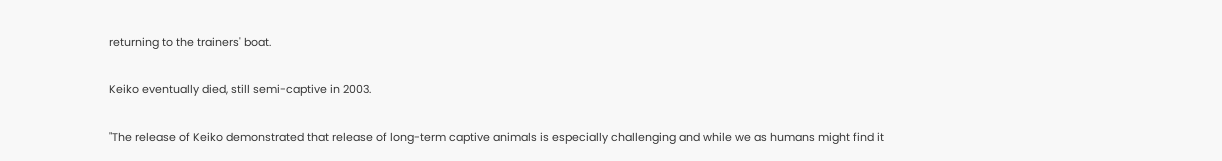returning to the trainers' boat.

Keiko eventually died, still semi-captive in 2003.

"The release of Keiko demonstrated that release of long-term captive animals is especially challenging and while we as humans might find it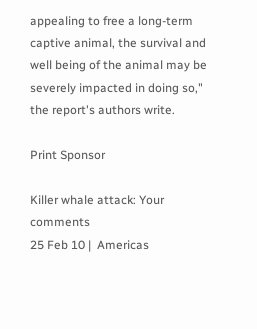appealing to free a long-term captive animal, the survival and well being of the animal may be severely impacted in doing so," the report's authors write.

Print Sponsor

Killer whale attack: Your comments
25 Feb 10 |  Americas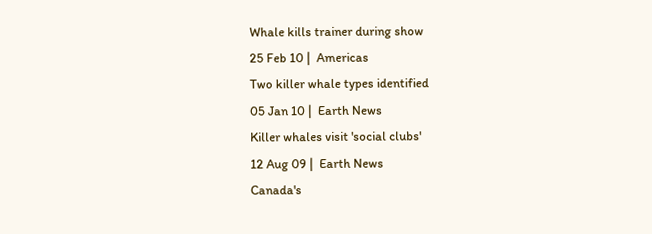Whale kills trainer during show
25 Feb 10 |  Americas
Two killer whale types identified
05 Jan 10 |  Earth News
Killer whales visit 'social clubs'
12 Aug 09 |  Earth News
Canada's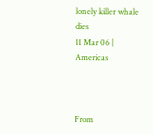lonely killer whale dies
11 Mar 06 |  Americas



From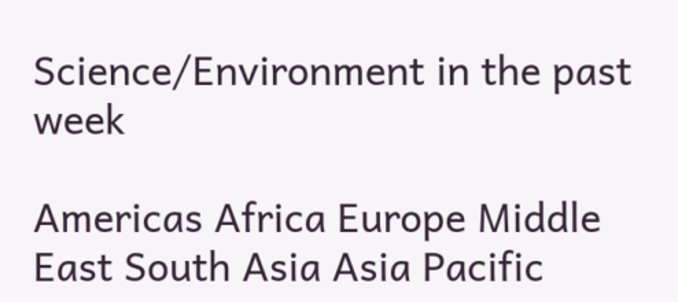Science/Environment in the past week

Americas Africa Europe Middle East South Asia Asia Pacific